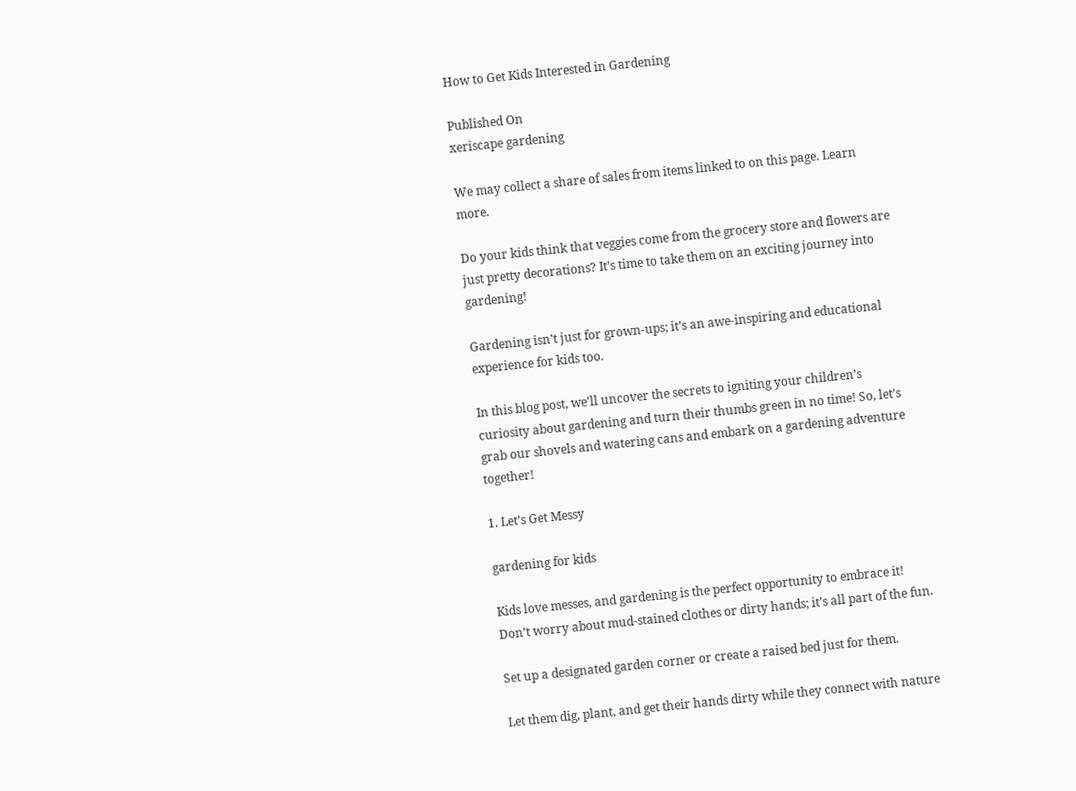How to Get Kids Interested in Gardening

Published On
xeriscape gardening

We may collect a share of sales from items linked to on this page. Learn more.

Do your kids think that veggies come from the grocery store and flowers are just pretty decorations? It’s time to take them on an exciting journey into gardening!

Gardening isn’t just for grown-ups; it’s an awe-inspiring and educational experience for kids too.

In this blog post, we’ll uncover the secrets to igniting your children’s curiosity about gardening and turn their thumbs green in no time! So, let’s grab our shovels and watering cans and embark on a gardening adventure together!

1. Let’s Get Messy

gardening for kids

Kids love messes, and gardening is the perfect opportunity to embrace it! Don’t worry about mud-stained clothes or dirty hands; it’s all part of the fun.

Set up a designated garden corner or create a raised bed just for them.

Let them dig, plant, and get their hands dirty while they connect with nature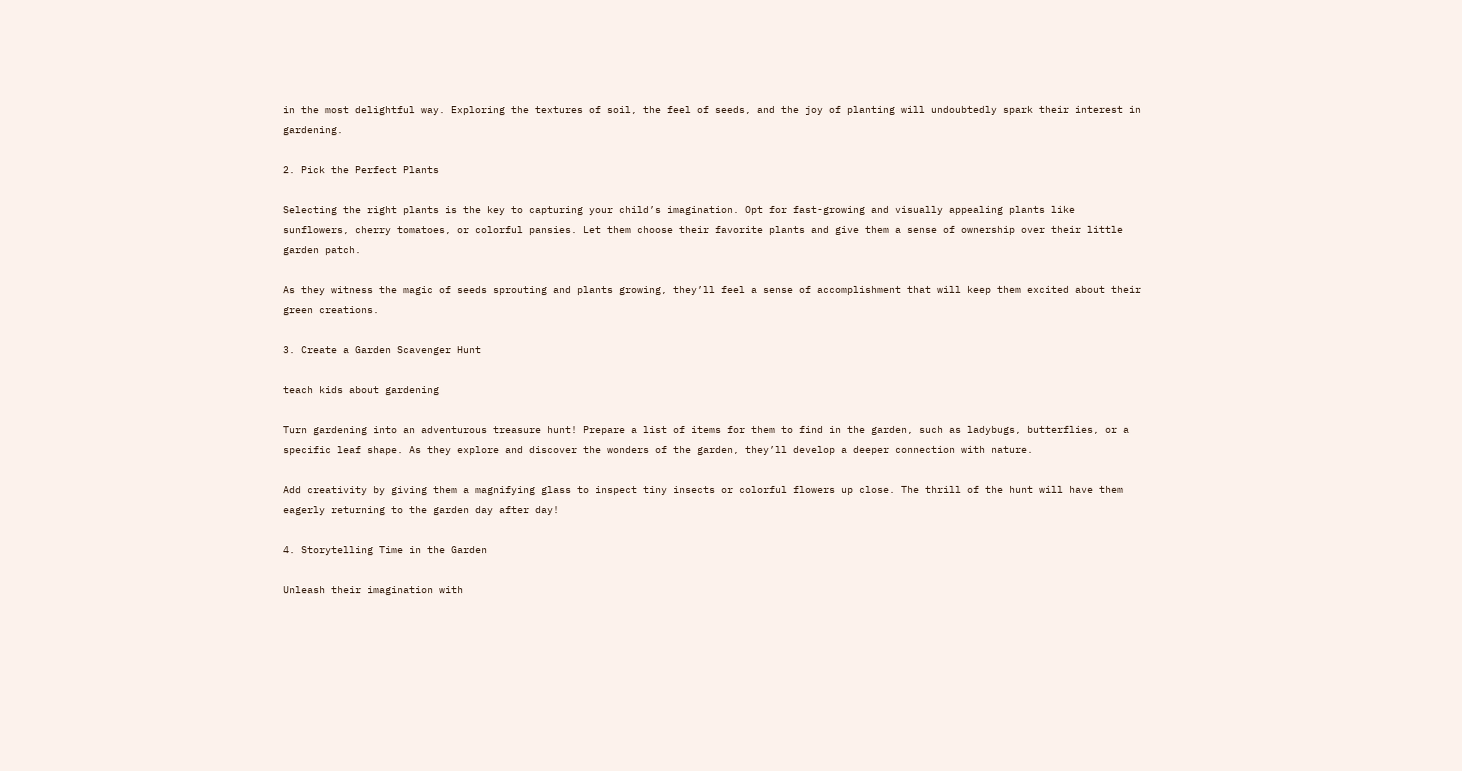in the most delightful way. Exploring the textures of soil, the feel of seeds, and the joy of planting will undoubtedly spark their interest in gardening.

2. Pick the Perfect Plants

Selecting the right plants is the key to capturing your child’s imagination. Opt for fast-growing and visually appealing plants like sunflowers, cherry tomatoes, or colorful pansies. Let them choose their favorite plants and give them a sense of ownership over their little garden patch.

As they witness the magic of seeds sprouting and plants growing, they’ll feel a sense of accomplishment that will keep them excited about their green creations.

3. Create a Garden Scavenger Hunt

teach kids about gardening

Turn gardening into an adventurous treasure hunt! Prepare a list of items for them to find in the garden, such as ladybugs, butterflies, or a specific leaf shape. As they explore and discover the wonders of the garden, they’ll develop a deeper connection with nature.

Add creativity by giving them a magnifying glass to inspect tiny insects or colorful flowers up close. The thrill of the hunt will have them eagerly returning to the garden day after day!

4. Storytelling Time in the Garden

Unleash their imagination with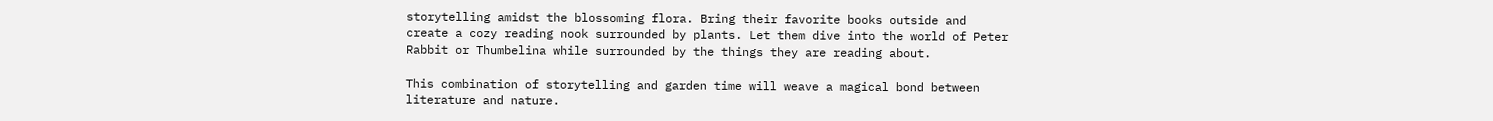storytelling amidst the blossoming flora. Bring their favorite books outside and create a cozy reading nook surrounded by plants. Let them dive into the world of Peter Rabbit or Thumbelina while surrounded by the things they are reading about.

This combination of storytelling and garden time will weave a magical bond between literature and nature.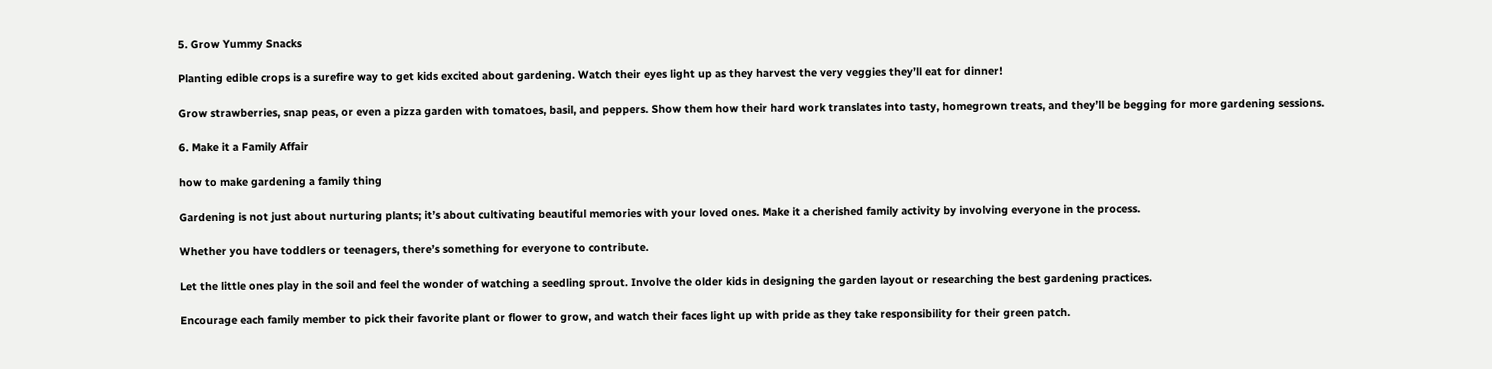5. Grow Yummy Snacks

Planting edible crops is a surefire way to get kids excited about gardening. Watch their eyes light up as they harvest the very veggies they’ll eat for dinner!

Grow strawberries, snap peas, or even a pizza garden with tomatoes, basil, and peppers. Show them how their hard work translates into tasty, homegrown treats, and they’ll be begging for more gardening sessions.

6. Make it a Family Affair

how to make gardening a family thing

Gardening is not just about nurturing plants; it’s about cultivating beautiful memories with your loved ones. Make it a cherished family activity by involving everyone in the process.

Whether you have toddlers or teenagers, there’s something for everyone to contribute.

Let the little ones play in the soil and feel the wonder of watching a seedling sprout. Involve the older kids in designing the garden layout or researching the best gardening practices.

Encourage each family member to pick their favorite plant or flower to grow, and watch their faces light up with pride as they take responsibility for their green patch.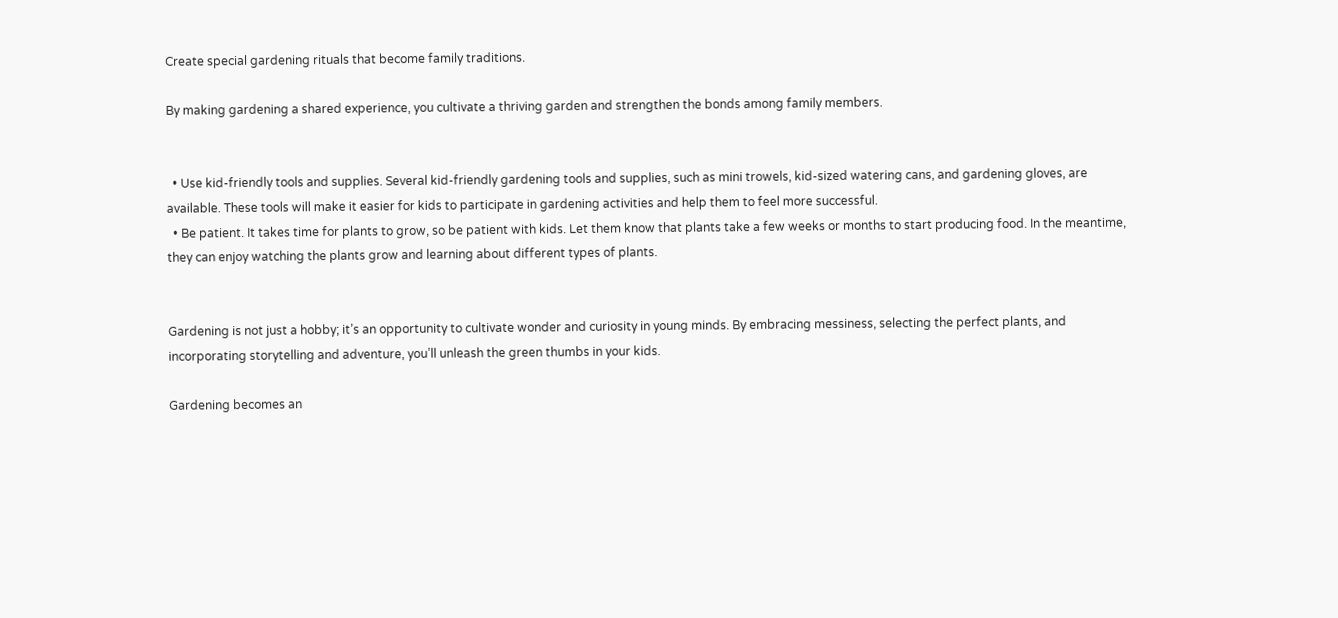Create special gardening rituals that become family traditions.

By making gardening a shared experience, you cultivate a thriving garden and strengthen the bonds among family members.


  • Use kid-friendly tools and supplies. Several kid-friendly gardening tools and supplies, such as mini trowels, kid-sized watering cans, and gardening gloves, are available. These tools will make it easier for kids to participate in gardening activities and help them to feel more successful.
  • Be patient. It takes time for plants to grow, so be patient with kids. Let them know that plants take a few weeks or months to start producing food. In the meantime, they can enjoy watching the plants grow and learning about different types of plants.


Gardening is not just a hobby; it’s an opportunity to cultivate wonder and curiosity in young minds. By embracing messiness, selecting the perfect plants, and incorporating storytelling and adventure, you’ll unleash the green thumbs in your kids.

Gardening becomes an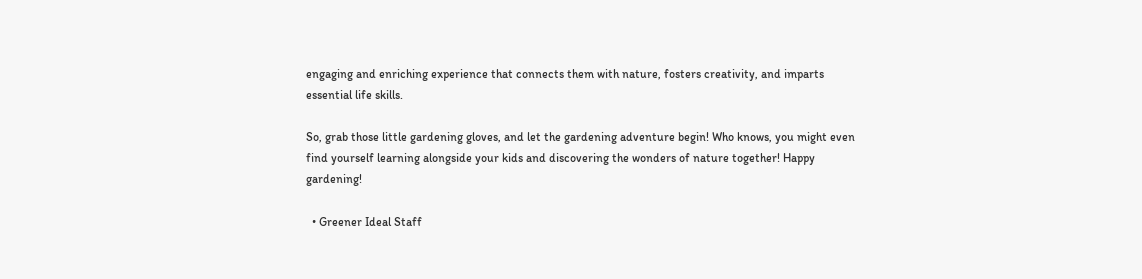engaging and enriching experience that connects them with nature, fosters creativity, and imparts essential life skills.

So, grab those little gardening gloves, and let the gardening adventure begin! Who knows, you might even find yourself learning alongside your kids and discovering the wonders of nature together! Happy gardening!

  • Greener Ideal Staff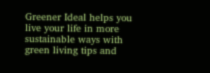Greener Ideal helps you live your life in more sustainable ways with green living tips and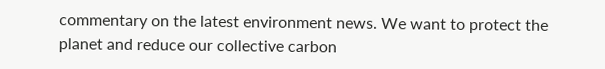commentary on the latest environment news. We want to protect the planet and reduce our collective carbon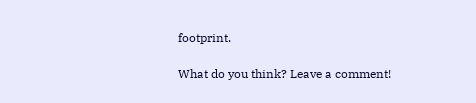footprint.

What do you think? Leave a comment!